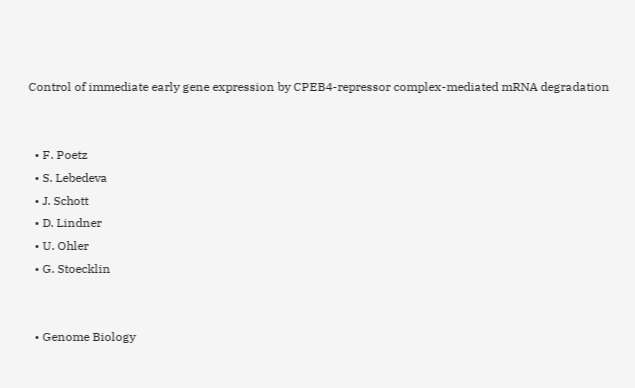Control of immediate early gene expression by CPEB4-repressor complex-mediated mRNA degradation


  • F. Poetz
  • S. Lebedeva
  • J. Schott
  • D. Lindner
  • U. Ohler
  • G. Stoecklin


  • Genome Biology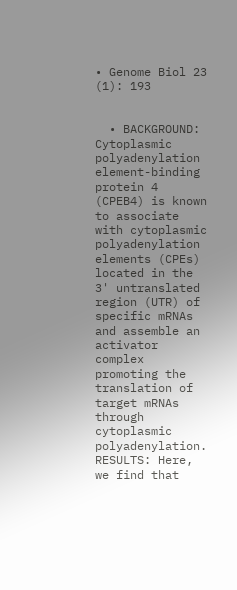• Genome Biol 23 (1): 193


  • BACKGROUND: Cytoplasmic polyadenylation element-binding protein 4 (CPEB4) is known to associate with cytoplasmic polyadenylation elements (CPEs) located in the 3' untranslated region (UTR) of specific mRNAs and assemble an activator complex promoting the translation of target mRNAs through cytoplasmic polyadenylation. RESULTS: Here, we find that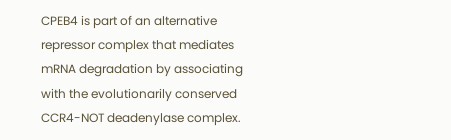CPEB4 is part of an alternative repressor complex that mediates mRNA degradation by associating with the evolutionarily conserved CCR4-NOT deadenylase complex.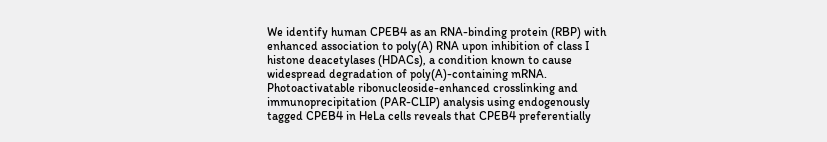We identify human CPEB4 as an RNA-binding protein (RBP) with enhanced association to poly(A) RNA upon inhibition of class I histone deacetylases (HDACs), a condition known to cause widespread degradation of poly(A)-containing mRNA. Photoactivatable ribonucleoside-enhanced crosslinking and immunoprecipitation (PAR-CLIP) analysis using endogenously tagged CPEB4 in HeLa cells reveals that CPEB4 preferentially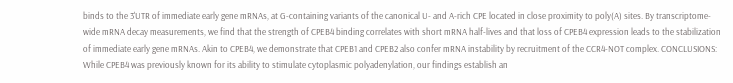binds to the 3'UTR of immediate early gene mRNAs, at G-containing variants of the canonical U- and A-rich CPE located in close proximity to poly(A) sites. By transcriptome-wide mRNA decay measurements, we find that the strength of CPEB4 binding correlates with short mRNA half-lives and that loss of CPEB4 expression leads to the stabilization of immediate early gene mRNAs. Akin to CPEB4, we demonstrate that CPEB1 and CPEB2 also confer mRNA instability by recruitment of the CCR4-NOT complex. CONCLUSIONS: While CPEB4 was previously known for its ability to stimulate cytoplasmic polyadenylation, our findings establish an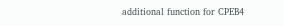additional function for CPEB4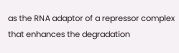as the RNA adaptor of a repressor complex that enhances the degradation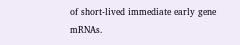of short-lived immediate early gene mRNAs.